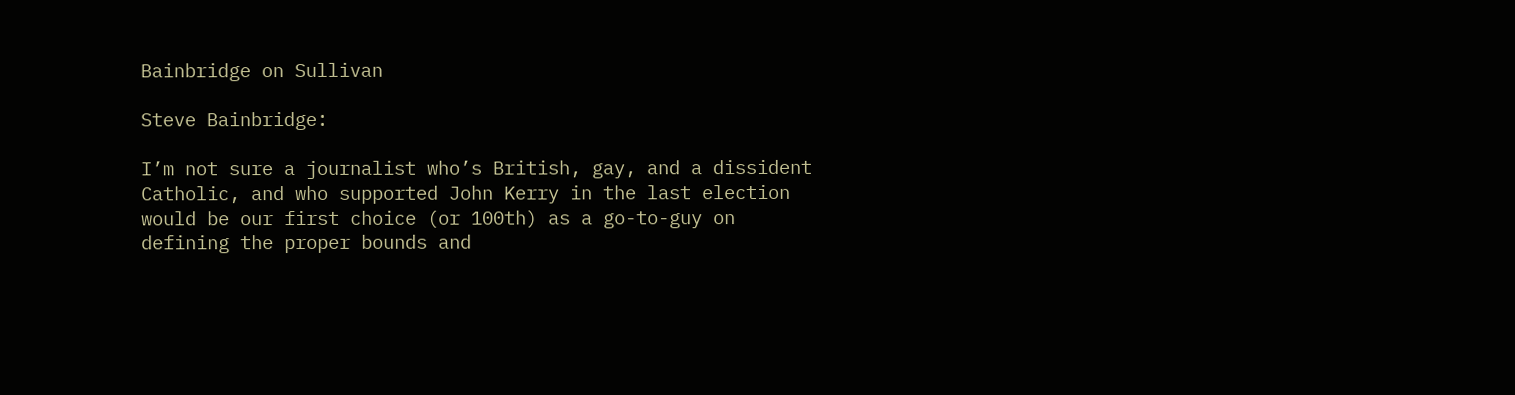Bainbridge on Sullivan

Steve Bainbridge:

I’m not sure a journalist who’s British, gay, and a dissident Catholic, and who supported John Kerry in the last election would be our first choice (or 100th) as a go-to-guy on defining the proper bounds and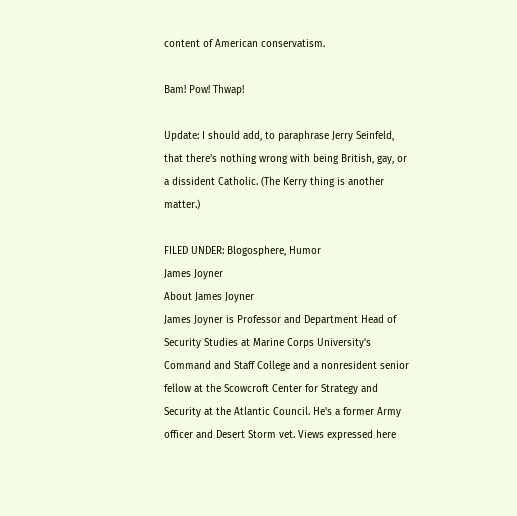content of American conservatism.

Bam! Pow! Thwap!

Update: I should add, to paraphrase Jerry Seinfeld, that there’s nothing wrong with being British, gay, or a dissident Catholic. (The Kerry thing is another matter.)

FILED UNDER: Blogosphere, Humor
James Joyner
About James Joyner
James Joyner is Professor and Department Head of Security Studies at Marine Corps University's Command and Staff College and a nonresident senior fellow at the Scowcroft Center for Strategy and Security at the Atlantic Council. He's a former Army officer and Desert Storm vet. Views expressed here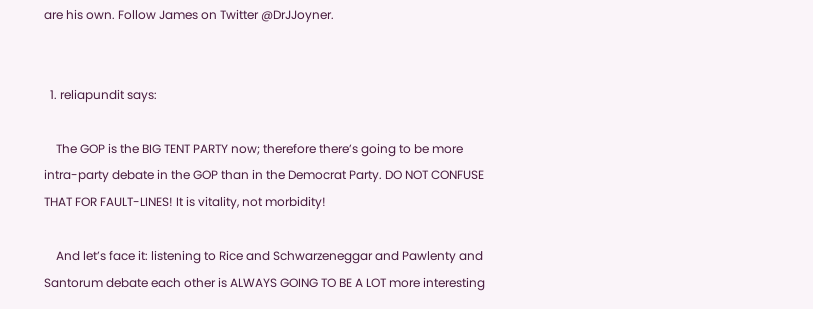are his own. Follow James on Twitter @DrJJoyner.


  1. reliapundit says:

    The GOP is the BIG TENT PARTY now; therefore there’s going to be more intra-party debate in the GOP than in the Democrat Party. DO NOT CONFUSE THAT FOR FAULT-LINES! It is vitality, not morbidity!

    And let’s face it: listening to Rice and Schwarzeneggar and Pawlenty and Santorum debate each other is ALWAYS GOING TO BE A LOT more interesting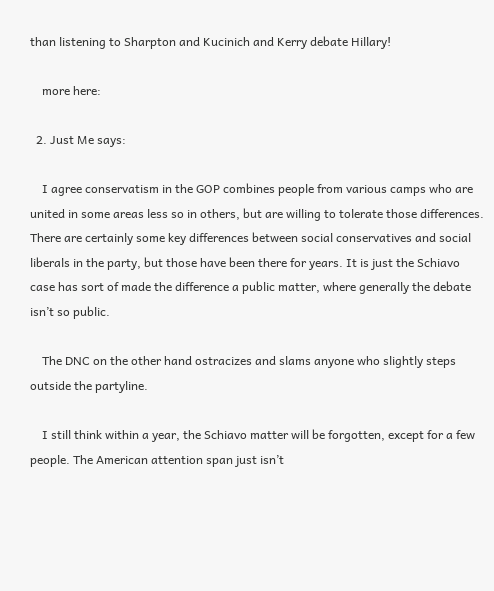than listening to Sharpton and Kucinich and Kerry debate Hillary!

    more here:

  2. Just Me says:

    I agree conservatism in the GOP combines people from various camps who are united in some areas less so in others, but are willing to tolerate those differences. There are certainly some key differences between social conservatives and social liberals in the party, but those have been there for years. It is just the Schiavo case has sort of made the difference a public matter, where generally the debate isn’t so public.

    The DNC on the other hand ostracizes and slams anyone who slightly steps outside the partyline.

    I still think within a year, the Schiavo matter will be forgotten, except for a few people. The American attention span just isn’t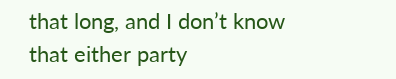that long, and I don’t know that either party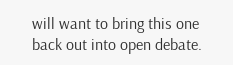will want to bring this one back out into open debate.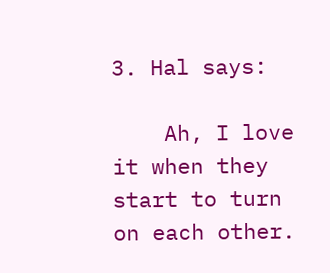3. Hal says:

    Ah, I love it when they start to turn on each other.